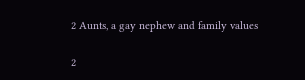2 Aunts, a gay nephew and family values

2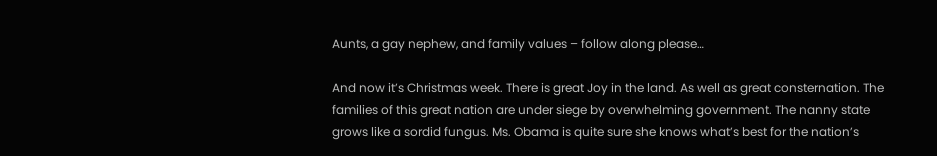Aunts, a gay nephew, and family values – follow along please…

And now it’s Christmas week. There is great Joy in the land. As well as great consternation. The families of this great nation are under siege by overwhelming government. The nanny state grows like a sordid fungus. Ms. Obama is quite sure she knows what’s best for the nation’s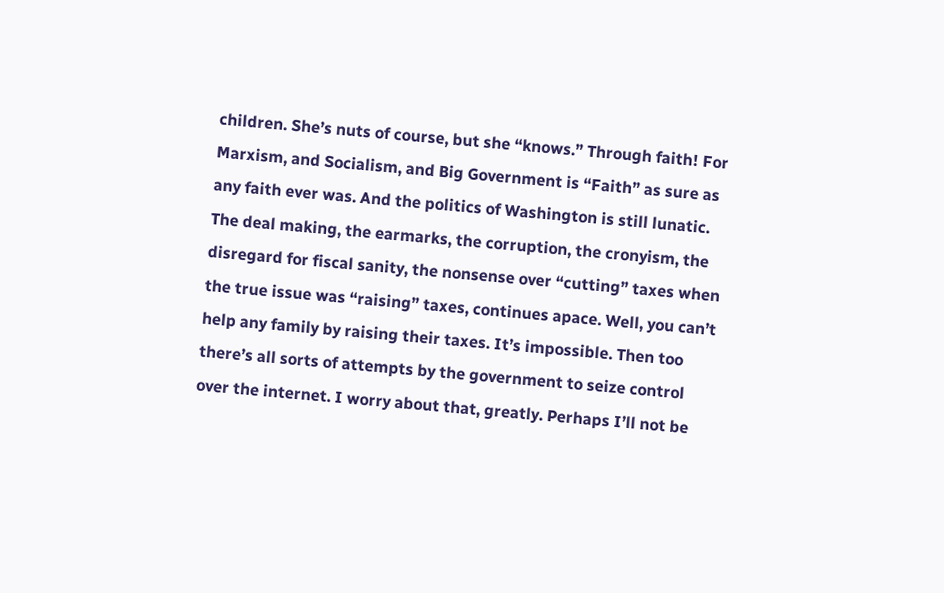children. She’s nuts of course, but she “knows.” Through faith! For Marxism, and Socialism, and Big Government is “Faith” as sure as any faith ever was. And the politics of Washington is still lunatic. The deal making, the earmarks, the corruption, the cronyism, the disregard for fiscal sanity, the nonsense over “cutting” taxes when the true issue was “raising” taxes, continues apace. Well, you can’t help any family by raising their taxes. It’s impossible. Then too there’s all sorts of attempts by the government to seize control over the internet. I worry about that, greatly. Perhaps I’ll not be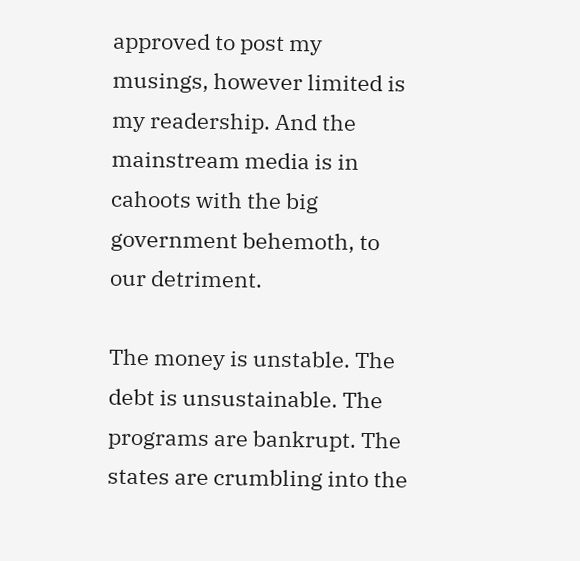approved to post my musings, however limited is my readership. And the mainstream media is in cahoots with the big government behemoth, to our detriment.

The money is unstable. The debt is unsustainable. The programs are bankrupt. The states are crumbling into the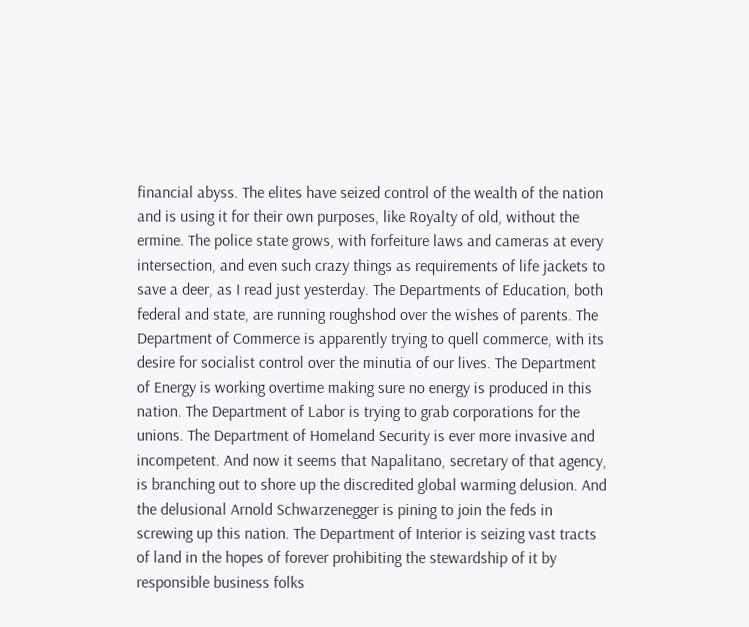financial abyss. The elites have seized control of the wealth of the nation and is using it for their own purposes, like Royalty of old, without the ermine. The police state grows, with forfeiture laws and cameras at every intersection, and even such crazy things as requirements of life jackets to save a deer, as I read just yesterday. The Departments of Education, both federal and state, are running roughshod over the wishes of parents. The Department of Commerce is apparently trying to quell commerce, with its desire for socialist control over the minutia of our lives. The Department of Energy is working overtime making sure no energy is produced in this nation. The Department of Labor is trying to grab corporations for the unions. The Department of Homeland Security is ever more invasive and incompetent. And now it seems that Napalitano, secretary of that agency, is branching out to shore up the discredited global warming delusion. And the delusional Arnold Schwarzenegger is pining to join the feds in screwing up this nation. The Department of Interior is seizing vast tracts of land in the hopes of forever prohibiting the stewardship of it by responsible business folks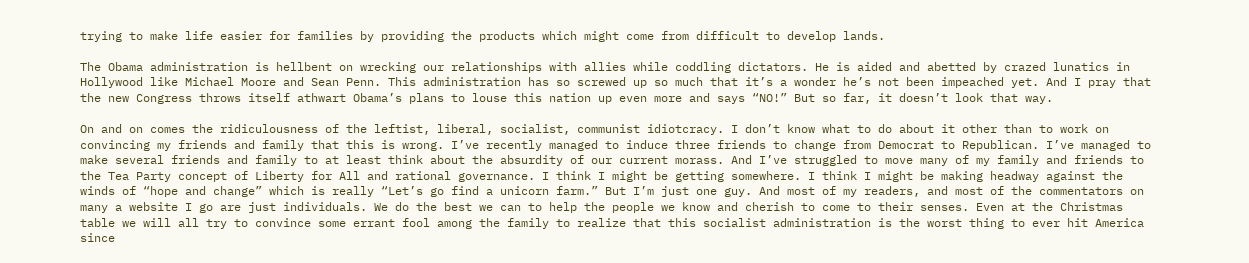trying to make life easier for families by providing the products which might come from difficult to develop lands.

The Obama administration is hellbent on wrecking our relationships with allies while coddling dictators. He is aided and abetted by crazed lunatics in Hollywood like Michael Moore and Sean Penn. This administration has so screwed up so much that it’s a wonder he’s not been impeached yet. And I pray that the new Congress throws itself athwart Obama’s plans to louse this nation up even more and says “NO!” But so far, it doesn’t look that way.

On and on comes the ridiculousness of the leftist, liberal, socialist, communist idiotcracy. I don’t know what to do about it other than to work on convincing my friends and family that this is wrong. I’ve recently managed to induce three friends to change from Democrat to Republican. I’ve managed to make several friends and family to at least think about the absurdity of our current morass. And I’ve struggled to move many of my family and friends to the Tea Party concept of Liberty for All and rational governance. I think I might be getting somewhere. I think I might be making headway against the winds of “hope and change” which is really “Let’s go find a unicorn farm.” But I’m just one guy. And most of my readers, and most of the commentators on many a website I go are just individuals. We do the best we can to help the people we know and cherish to come to their senses. Even at the Christmas table we will all try to convince some errant fool among the family to realize that this socialist administration is the worst thing to ever hit America since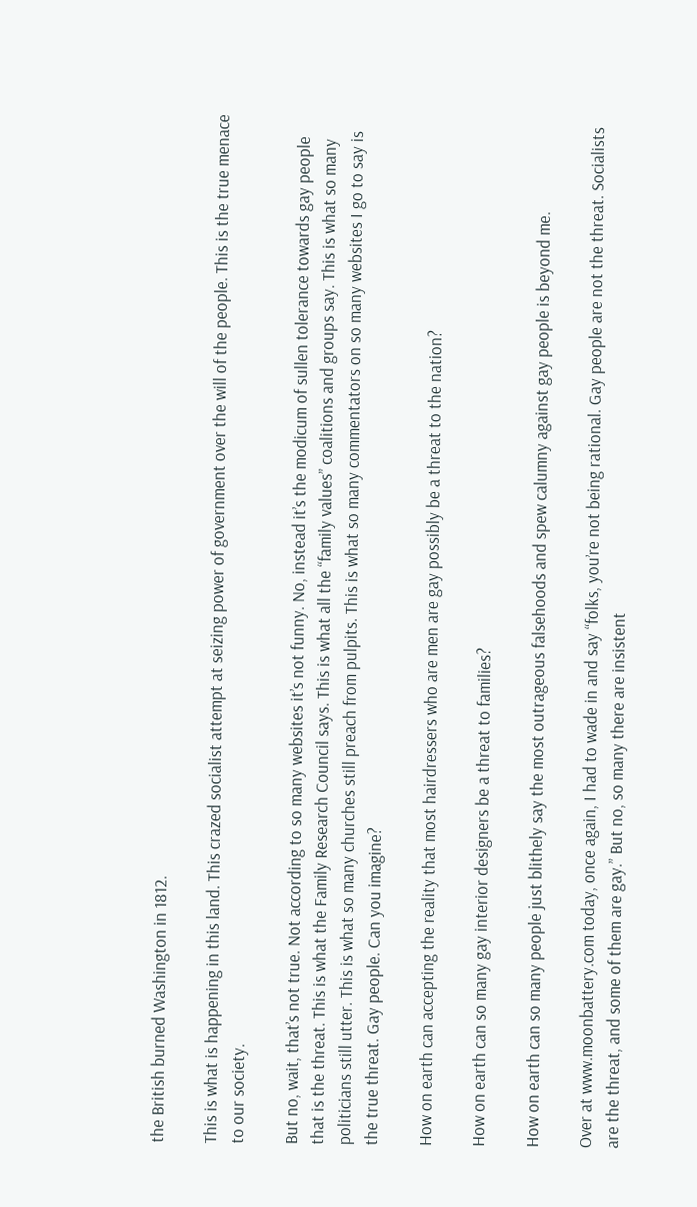the British burned Washington in 1812.

This is what is happening in this land. This crazed socialist attempt at seizing power of government over the will of the people. This is the true menace to our society.

But no, wait, that’s not true. Not according to so many websites it’s not funny. No, instead it’s the modicum of sullen tolerance towards gay people that is the threat. This is what the Family Research Council says. This is what all the “family values” coalitions and groups say. This is what so many politicians still utter. This is what so many churches still preach from pulpits. This is what so many commentators on so many websites I go to say is the true threat. Gay people. Can you imagine?

How on earth can accepting the reality that most hairdressers who are men are gay possibly be a threat to the nation?

How on earth can so many gay interior designers be a threat to families?

How on earth can so many people just blithely say the most outrageous falsehoods and spew calumny against gay people is beyond me.

Over at www.moonbattery.com today, once again, I had to wade in and say “folks, you’re not being rational. Gay people are not the threat. Socialists are the threat, and some of them are gay.” But no, so many there are insistent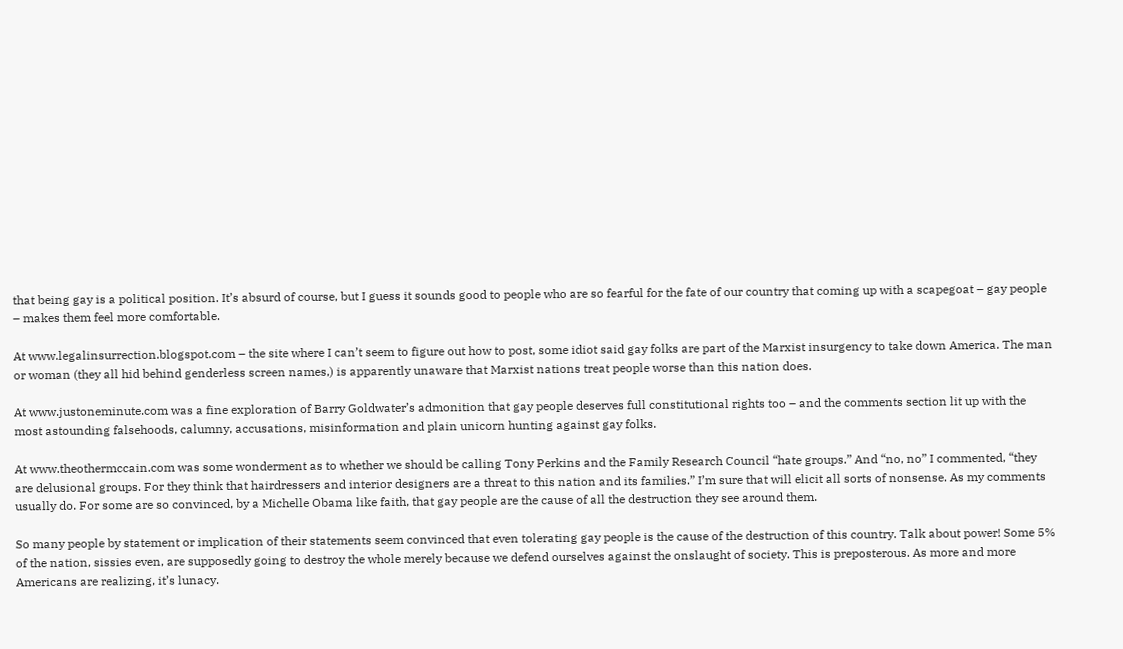that being gay is a political position. It’s absurd of course, but I guess it sounds good to people who are so fearful for the fate of our country that coming up with a scapegoat – gay people – makes them feel more comfortable.

At www.legalinsurrection.blogspot.com – the site where I can’t seem to figure out how to post, some idiot said gay folks are part of the Marxist insurgency to take down America. The man or woman (they all hid behind genderless screen names,) is apparently unaware that Marxist nations treat people worse than this nation does.

At www.justoneminute.com was a fine exploration of Barry Goldwater’s admonition that gay people deserves full constitutional rights too – and the comments section lit up with the most astounding falsehoods, calumny, accusations, misinformation and plain unicorn hunting against gay folks.

At www.theothermccain.com was some wonderment as to whether we should be calling Tony Perkins and the Family Research Council “hate groups.” And “no, no” I commented, “they are delusional groups. For they think that hairdressers and interior designers are a threat to this nation and its families.” I’m sure that will elicit all sorts of nonsense. As my comments usually do. For some are so convinced, by a Michelle Obama like faith, that gay people are the cause of all the destruction they see around them.

So many people by statement or implication of their statements seem convinced that even tolerating gay people is the cause of the destruction of this country. Talk about power! Some 5% of the nation, sissies even, are supposedly going to destroy the whole merely because we defend ourselves against the onslaught of society. This is preposterous. As more and more Americans are realizing, it’s lunacy.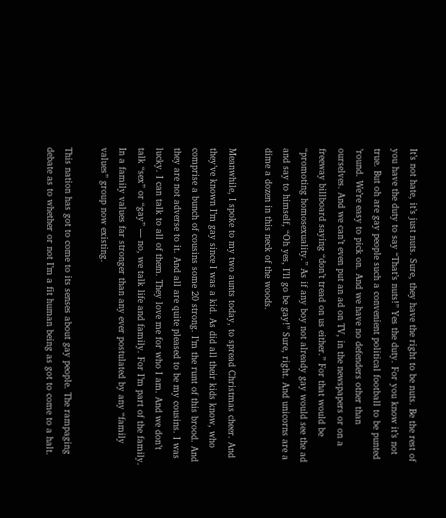It’s not hate, it’s just nuts. Sure, they have the right to be nuts. Be the rest of you have the duty to say “That’s nuts!” Yes the duty. For you know it’s not true. But oh are gay people such a convenient political football to be punted ’round. We’re easy to pick on. And we have no defenders other than ourselves. And we can’t even put an ad on TV, in the newspapers or on a freeway billboard saying “don’t tread on us either.” For that would be “promoting homosexuality.” As if any boy not already gay would see the ad and say to himself, “Oh yes, I’ll go be gay!” Sure, right. And unicorns are a dime a dozen in this neck of the woods.

Meanwhile, I spoke to my two aunts today, to spread Christmas cheer. And they’ve known I’m gay since I was a kid. As did all their kids know, who comprise a bunch of cousins some 20 strong. I’m the runt of this brood. And they are not adverse to it. And all are quite pleased to be my cousins. I was lucky. I can talk to all of them. They love me for who I am. And we don’t talk “sex” or “gay” — no, we talk life and family. For I’m part of the family. In a family values far stronger than any ever postulated by any “family values” group now existing.

This nation has got to come to its senses about gay people. The rampaging debate as to whether or not I’m a fit human being as got to come to a halt.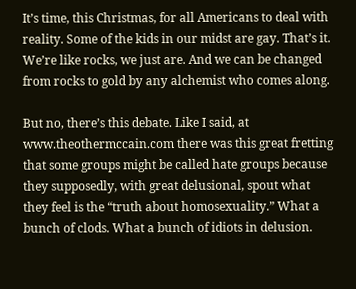It’s time, this Christmas, for all Americans to deal with reality. Some of the kids in our midst are gay. That’s it. We’re like rocks, we just are. And we can be changed from rocks to gold by any alchemist who comes along.

But no, there’s this debate. Like I said, at www.theothermccain.com there was this great fretting that some groups might be called hate groups because they supposedly, with great delusional, spout what they feel is the “truth about homosexuality.” What a bunch of clods. What a bunch of idiots in delusion.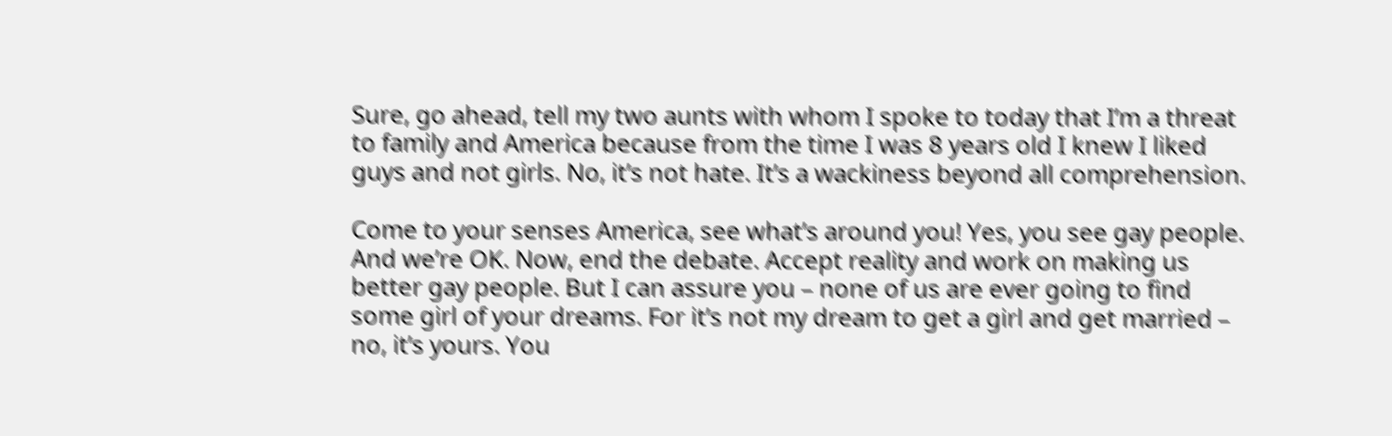Sure, go ahead, tell my two aunts with whom I spoke to today that I’m a threat to family and America because from the time I was 8 years old I knew I liked guys and not girls. No, it’s not hate. It’s a wackiness beyond all comprehension.

Come to your senses America, see what’s around you! Yes, you see gay people. And we’re OK. Now, end the debate. Accept reality and work on making us better gay people. But I can assure you – none of us are ever going to find some girl of your dreams. For it’s not my dream to get a girl and get married – no, it’s yours. You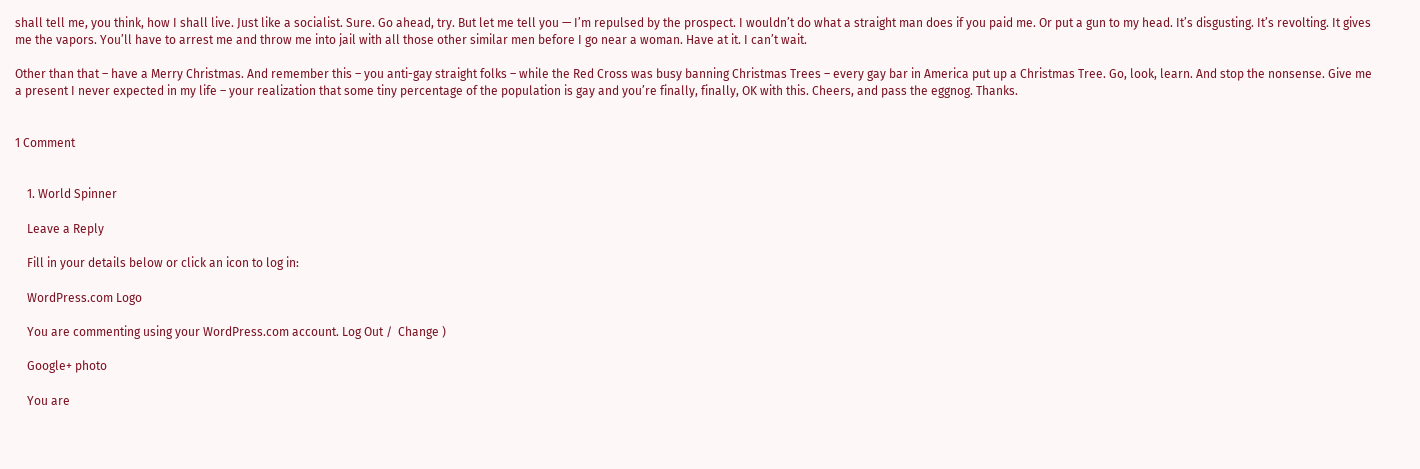shall tell me, you think, how I shall live. Just like a socialist. Sure. Go ahead, try. But let me tell you — I’m repulsed by the prospect. I wouldn’t do what a straight man does if you paid me. Or put a gun to my head. It’s disgusting. It’s revolting. It gives me the vapors. You’ll have to arrest me and throw me into jail with all those other similar men before I go near a woman. Have at it. I can’t wait.

Other than that – have a Merry Christmas. And remember this – you anti-gay straight folks – while the Red Cross was busy banning Christmas Trees – every gay bar in America put up a Christmas Tree. Go, look, learn. And stop the nonsense. Give me a present I never expected in my life – your realization that some tiny percentage of the population is gay and you’re finally, finally, OK with this. Cheers, and pass the eggnog. Thanks.


1 Comment


    1. World Spinner

    Leave a Reply

    Fill in your details below or click an icon to log in:

    WordPress.com Logo

    You are commenting using your WordPress.com account. Log Out /  Change )

    Google+ photo

    You are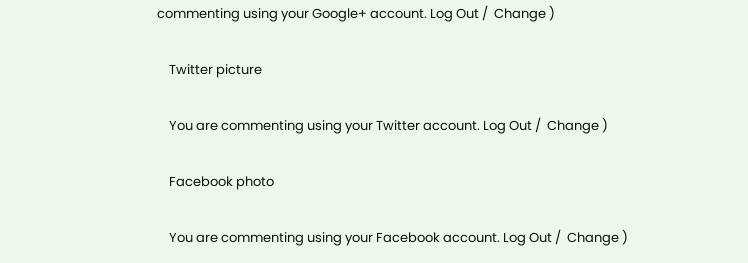commenting using your Google+ account. Log Out /  Change )

    Twitter picture

    You are commenting using your Twitter account. Log Out /  Change )

    Facebook photo

    You are commenting using your Facebook account. Log Out /  Change )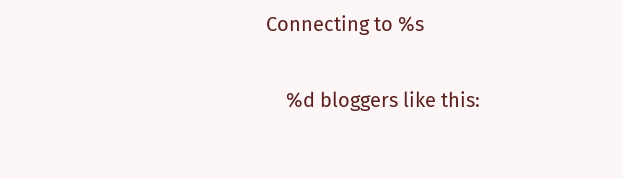Connecting to %s

    %d bloggers like this: